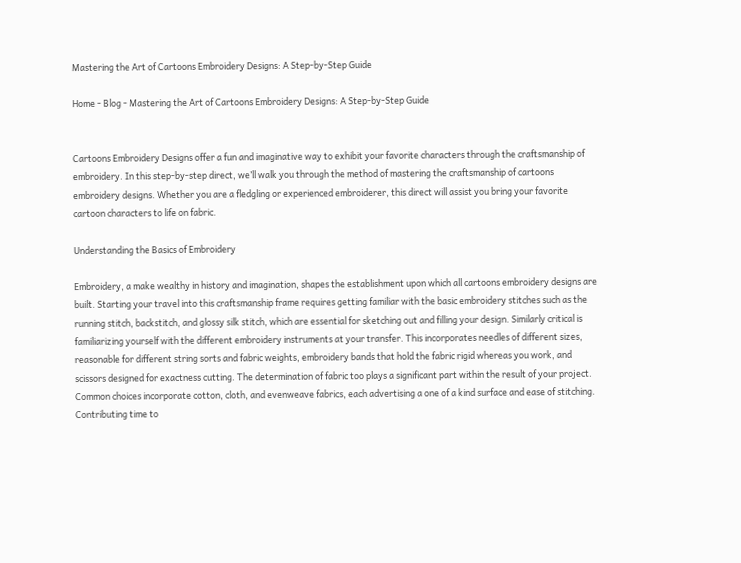Mastering the Art of Cartoons Embroidery Designs: A Step-by-Step Guide

Home - Blog - Mastering the Art of Cartoons Embroidery Designs: A Step-by-Step Guide


Cartoons Embroidery Designs offer a fun and imaginative way to exhibit your favorite characters through the craftsmanship of embroidery. In this step-by-step direct, we’ll walk you through the method of mastering the craftsmanship of cartoons embroidery designs. Whether you are a fledgling or experienced embroiderer, this direct will assist you bring your favorite cartoon characters to life on fabric.

Understanding the Basics of Embroidery

Embroidery, a make wealthy in history and imagination, shapes the establishment upon which all cartoons embroidery designs are built. Starting your travel into this craftsmanship frame requires getting familiar with the basic embroidery stitches such as the running stitch, backstitch, and glossy silk stitch, which are essential for sketching out and filling your design. Similarly critical is familiarizing yourself with the different embroidery instruments at your transfer. This incorporates needles of different sizes, reasonable for different string sorts and fabric weights, embroidery bands that hold the fabric rigid whereas you work, and scissors designed for exactness cutting. The determination of fabric too plays a significant part within the result of your project. Common choices incorporate cotton, cloth, and evenweave fabrics, each advertising a one of a kind surface and ease of stitching. Contributing time to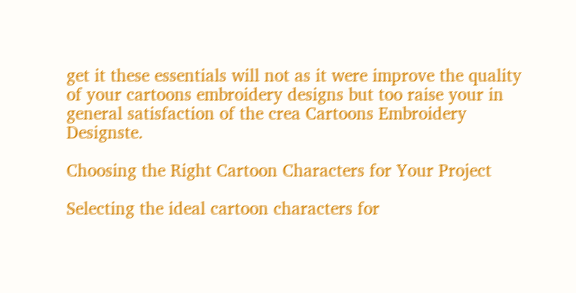get it these essentials will not as it were improve the quality of your cartoons embroidery designs but too raise your in general satisfaction of the crea Cartoons Embroidery Designste.

Choosing the Right Cartoon Characters for Your Project

Selecting the ideal cartoon characters for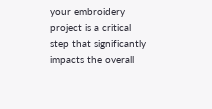your embroidery project is a critical step that significantly impacts the overall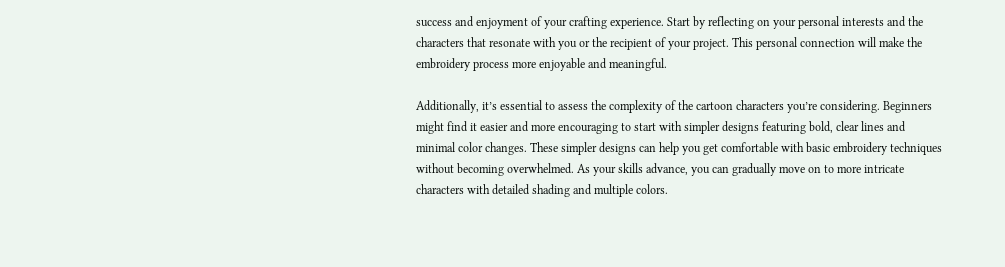success and enjoyment of your crafting experience. Start by reflecting on your personal interests and the characters that resonate with you or the recipient of your project. This personal connection will make the embroidery process more enjoyable and meaningful.

Additionally, it’s essential to assess the complexity of the cartoon characters you’re considering. Beginners might find it easier and more encouraging to start with simpler designs featuring bold, clear lines and minimal color changes. These simpler designs can help you get comfortable with basic embroidery techniques without becoming overwhelmed. As your skills advance, you can gradually move on to more intricate characters with detailed shading and multiple colors.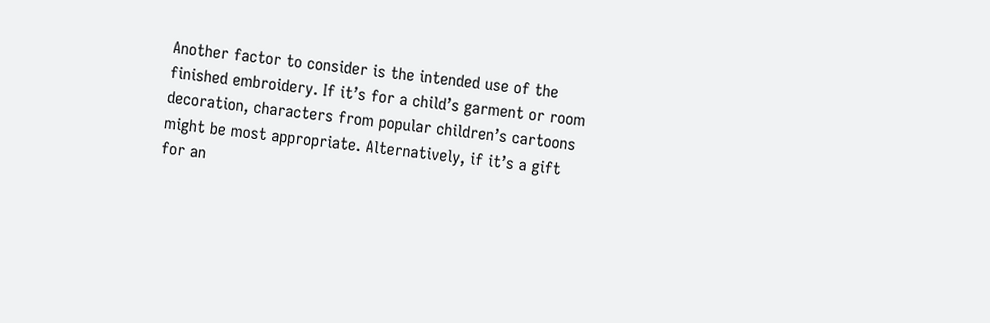Another factor to consider is the intended use of the finished embroidery. If it’s for a child’s garment or room decoration, characters from popular children’s cartoons might be most appropriate. Alternatively, if it’s a gift for an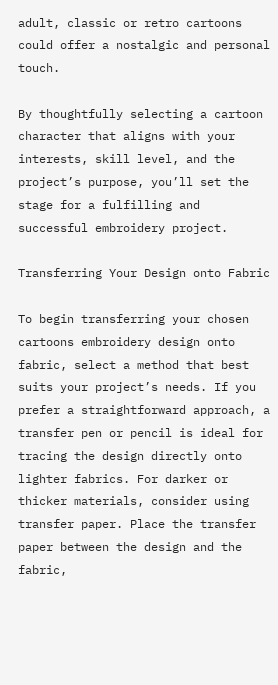adult, classic or retro cartoons could offer a nostalgic and personal touch.

By thoughtfully selecting a cartoon character that aligns with your interests, skill level, and the project’s purpose, you’ll set the stage for a fulfilling and successful embroidery project.

Transferring Your Design onto Fabric

To begin transferring your chosen cartoons embroidery design onto fabric, select a method that best suits your project’s needs. If you prefer a straightforward approach, a transfer pen or pencil is ideal for tracing the design directly onto lighter fabrics. For darker or thicker materials, consider using transfer paper. Place the transfer paper between the design and the fabric,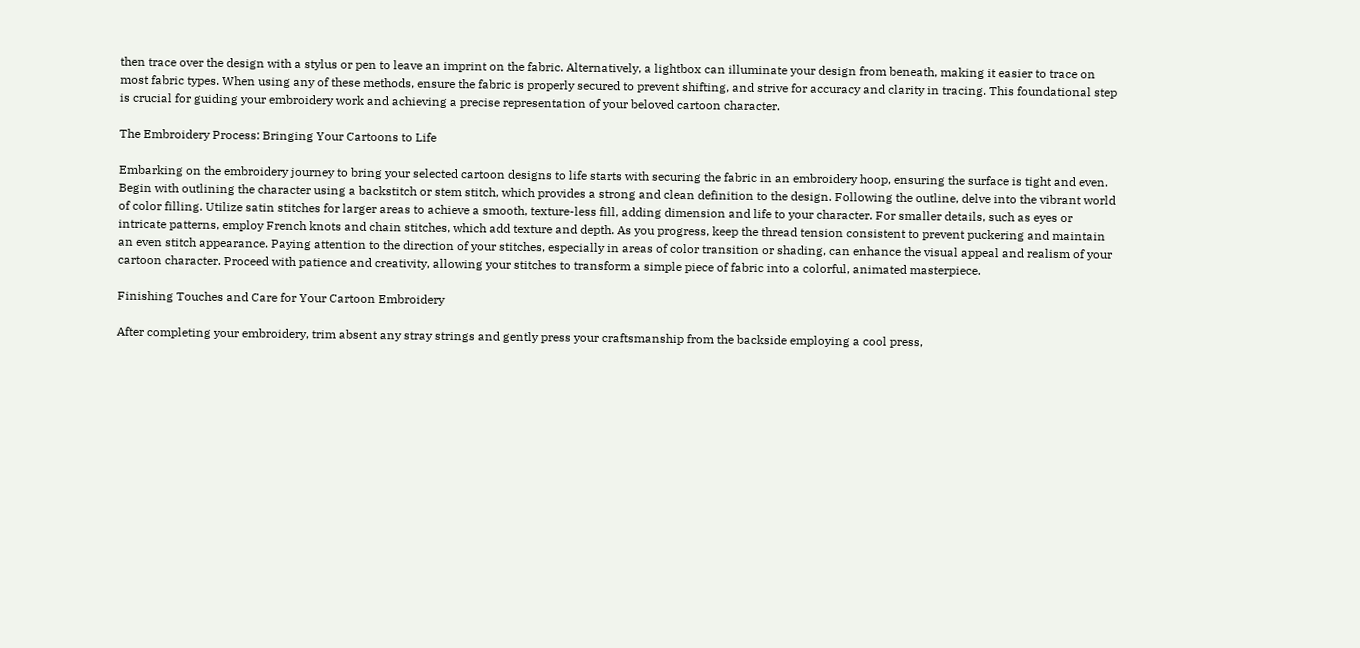then trace over the design with a stylus or pen to leave an imprint on the fabric. Alternatively, a lightbox can illuminate your design from beneath, making it easier to trace on most fabric types. When using any of these methods, ensure the fabric is properly secured to prevent shifting, and strive for accuracy and clarity in tracing. This foundational step is crucial for guiding your embroidery work and achieving a precise representation of your beloved cartoon character.

The Embroidery Process: Bringing Your Cartoons to Life

Embarking on the embroidery journey to bring your selected cartoon designs to life starts with securing the fabric in an embroidery hoop, ensuring the surface is tight and even. Begin with outlining the character using a backstitch or stem stitch, which provides a strong and clean definition to the design. Following the outline, delve into the vibrant world of color filling. Utilize satin stitches for larger areas to achieve a smooth, texture-less fill, adding dimension and life to your character. For smaller details, such as eyes or intricate patterns, employ French knots and chain stitches, which add texture and depth. As you progress, keep the thread tension consistent to prevent puckering and maintain an even stitch appearance. Paying attention to the direction of your stitches, especially in areas of color transition or shading, can enhance the visual appeal and realism of your cartoon character. Proceed with patience and creativity, allowing your stitches to transform a simple piece of fabric into a colorful, animated masterpiece.

Finishing Touches and Care for Your Cartoon Embroidery

After completing your embroidery, trim absent any stray strings and gently press your craftsmanship from the backside employing a cool press,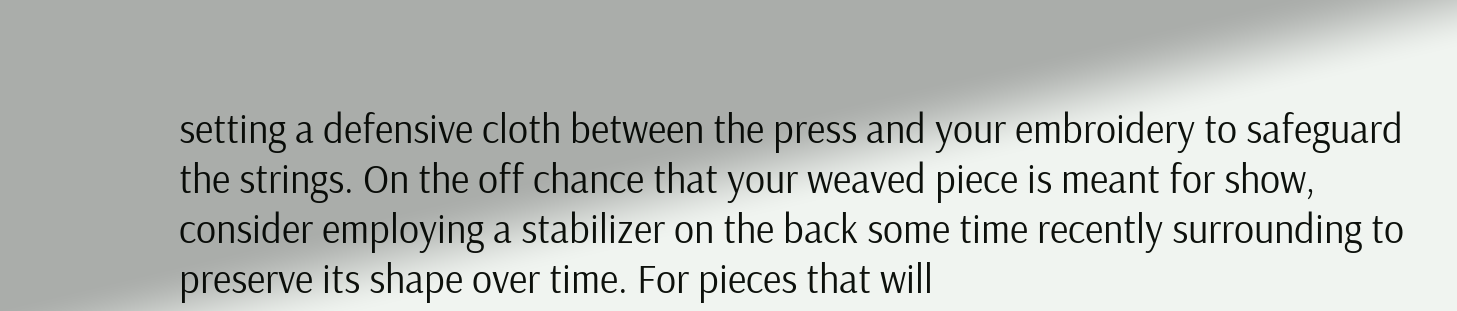setting a defensive cloth between the press and your embroidery to safeguard the strings. On the off chance that your weaved piece is meant for show, consider employing a stabilizer on the back some time recently surrounding to preserve its shape over time. For pieces that will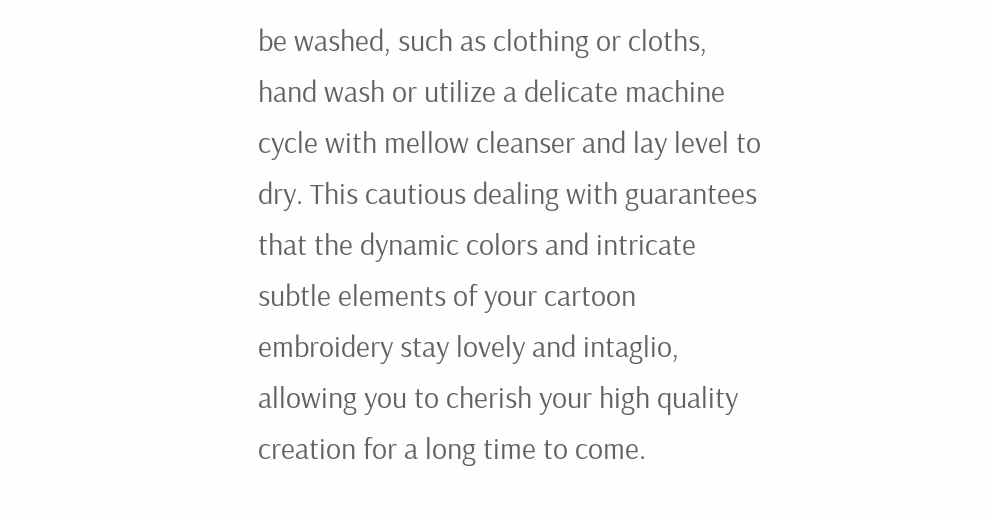be washed, such as clothing or cloths, hand wash or utilize a delicate machine cycle with mellow cleanser and lay level to dry. This cautious dealing with guarantees that the dynamic colors and intricate subtle elements of your cartoon embroidery stay lovely and intaglio, allowing you to cherish your high quality creation for a long time to come.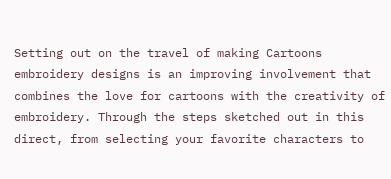Setting out on the travel of making Cartoons embroidery designs is an improving involvement that combines the love for cartoons with the creativity of embroidery. Through the steps sketched out in this direct, from selecting your favorite characters to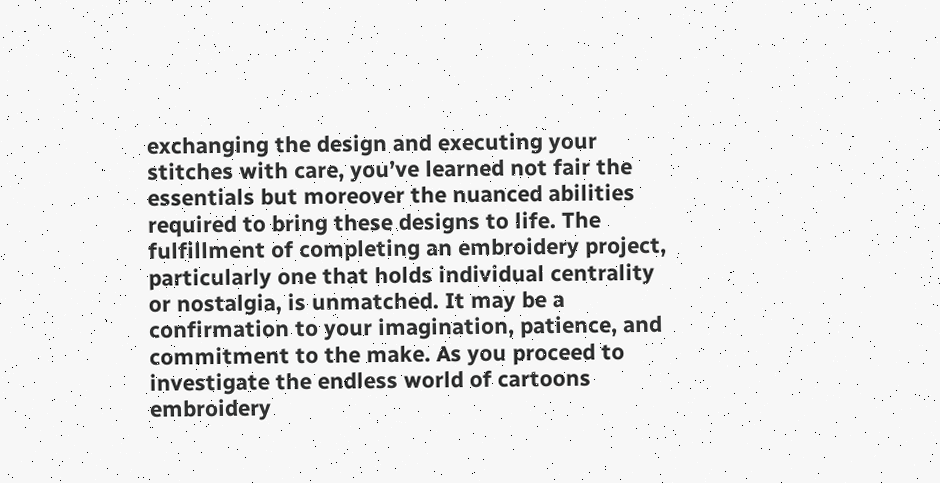exchanging the design and executing your stitches with care, you’ve learned not fair the essentials but moreover the nuanced abilities required to bring these designs to life. The fulfillment of completing an embroidery project, particularly one that holds individual centrality or nostalgia, is unmatched. It may be a confirmation to your imagination, patience, and commitment to the make. As you proceed to investigate the endless world of cartoons embroidery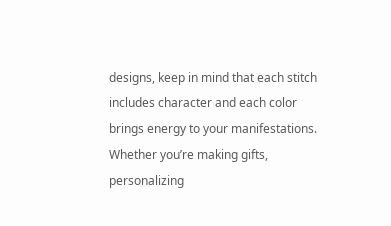designs, keep in mind that each stitch includes character and each color brings energy to your manifestations. Whether you’re making gifts, personalizing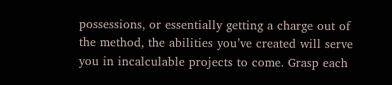possessions, or essentially getting a charge out of the method, the abilities you’ve created will serve you in incalculable projects to come. Grasp each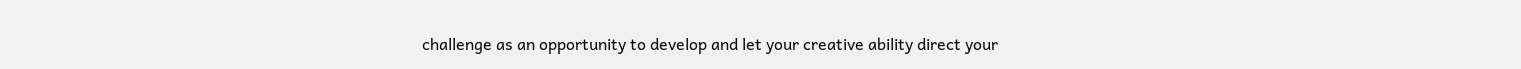challenge as an opportunity to develop and let your creative ability direct your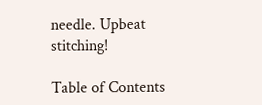needle. Upbeat stitching!

Table of Contents